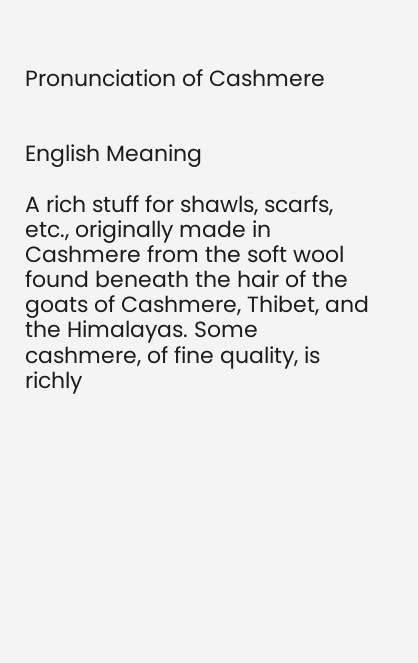Pronunciation of Cashmere


English Meaning

A rich stuff for shawls, scarfs, etc., originally made in Cashmere from the soft wool found beneath the hair of the goats of Cashmere, Thibet, and the Himalayas. Some cashmere, of fine quality, is richly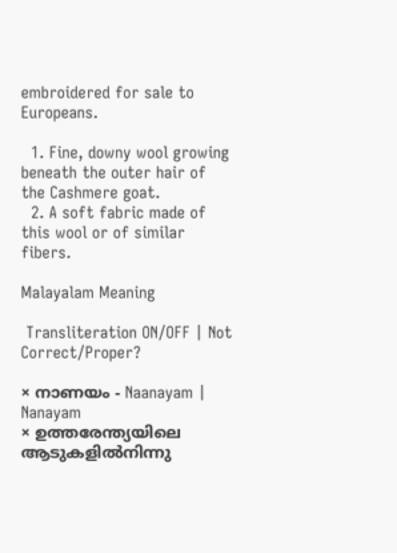embroidered for sale to Europeans.

  1. Fine, downy wool growing beneath the outer hair of the Cashmere goat.
  2. A soft fabric made of this wool or of similar fibers.

Malayalam Meaning

 Transliteration ON/OFF | Not Correct/Proper?

× നാണയം - Naanayam | Nanayam
× ഉത്തരേന്ത്യയിലെ ആടുകളില്‍നിന്നു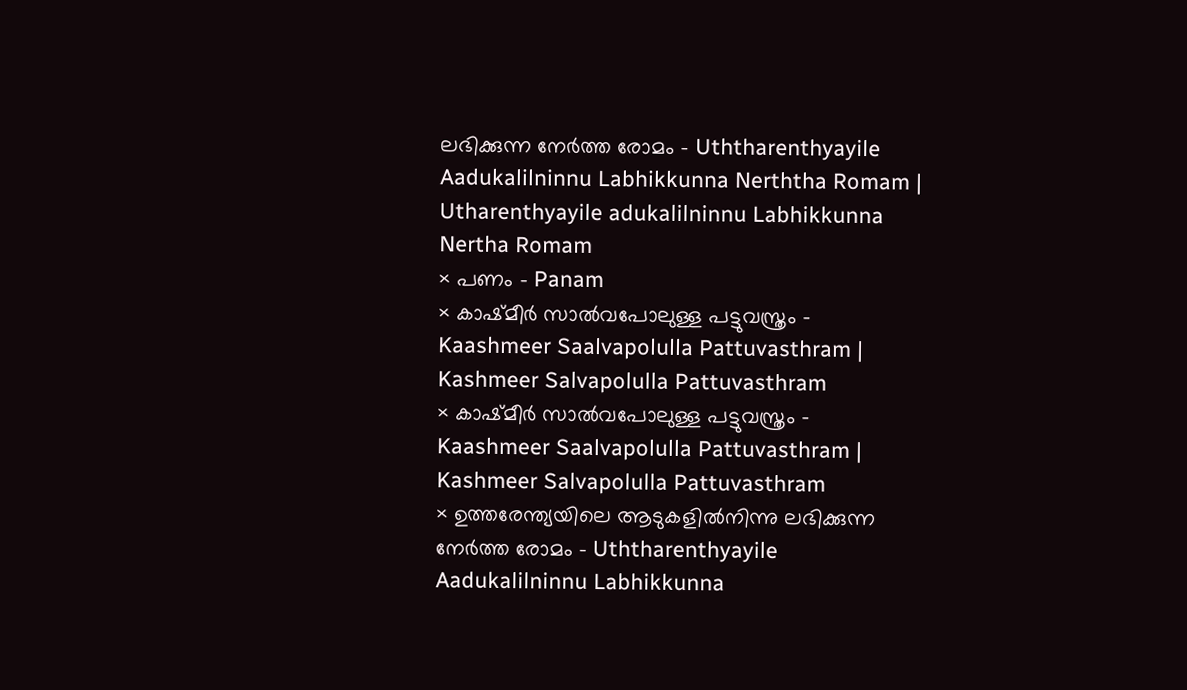ലഭിക്കുന്ന നേര്‍ത്ത രോമം - Uththarenthyayile Aadukalilninnu Labhikkunna Nerththa Romam | Utharenthyayile adukalilninnu Labhikkunna Nertha Romam
× പണം - Panam
× കാഷ്മീർ സാൽവപോലുള്ള പട്ടുവസ്ത്രം - Kaashmeer Saalvapolulla Pattuvasthram | Kashmeer Salvapolulla Pattuvasthram
× കാഷ്മീര്‍ സാല്‍വപോലുള്ള പട്ടുവസ്ത്രം - Kaashmeer Saalvapolulla Pattuvasthram | Kashmeer Salvapolulla Pattuvasthram
× ഉത്തരേന്ത്യയിലെ ആടുകളിൽനിന്നു ലഭിക്കുന്ന നേർത്ത രോമം - Uththarenthyayile Aadukalilninnu Labhikkunna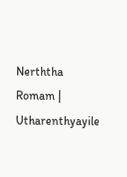Nerththa Romam | Utharenthyayile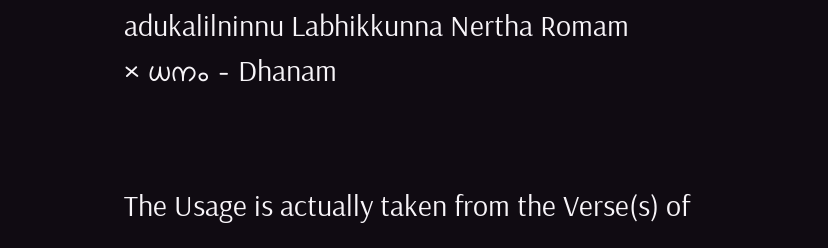adukalilninnu Labhikkunna Nertha Romam
× ധനം - Dhanam


The Usage is actually taken from the Verse(s) of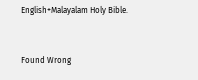English+Malayalam Holy Bible.


Found Wrong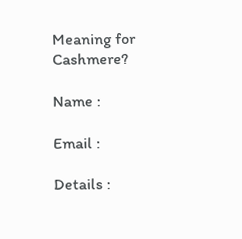Meaning for Cashmere?

Name :

Email :

Details :